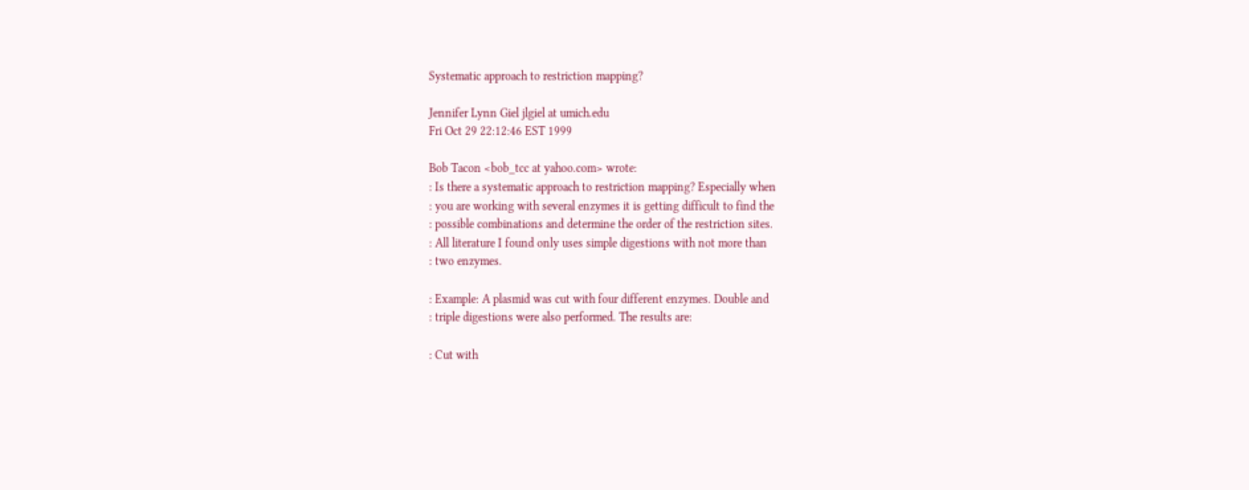Systematic approach to restriction mapping?

Jennifer Lynn Giel jlgiel at umich.edu
Fri Oct 29 22:12:46 EST 1999

Bob Tacon <bob_tcc at yahoo.com> wrote:
: Is there a systematic approach to restriction mapping? Especially when
: you are working with several enzymes it is getting difficult to find the
: possible combinations and determine the order of the restriction sites.
: All literature I found only uses simple digestions with not more than
: two enzymes.

: Example: A plasmid was cut with four different enzymes. Double and
: triple digestions were also performed. The results are:

: Cut with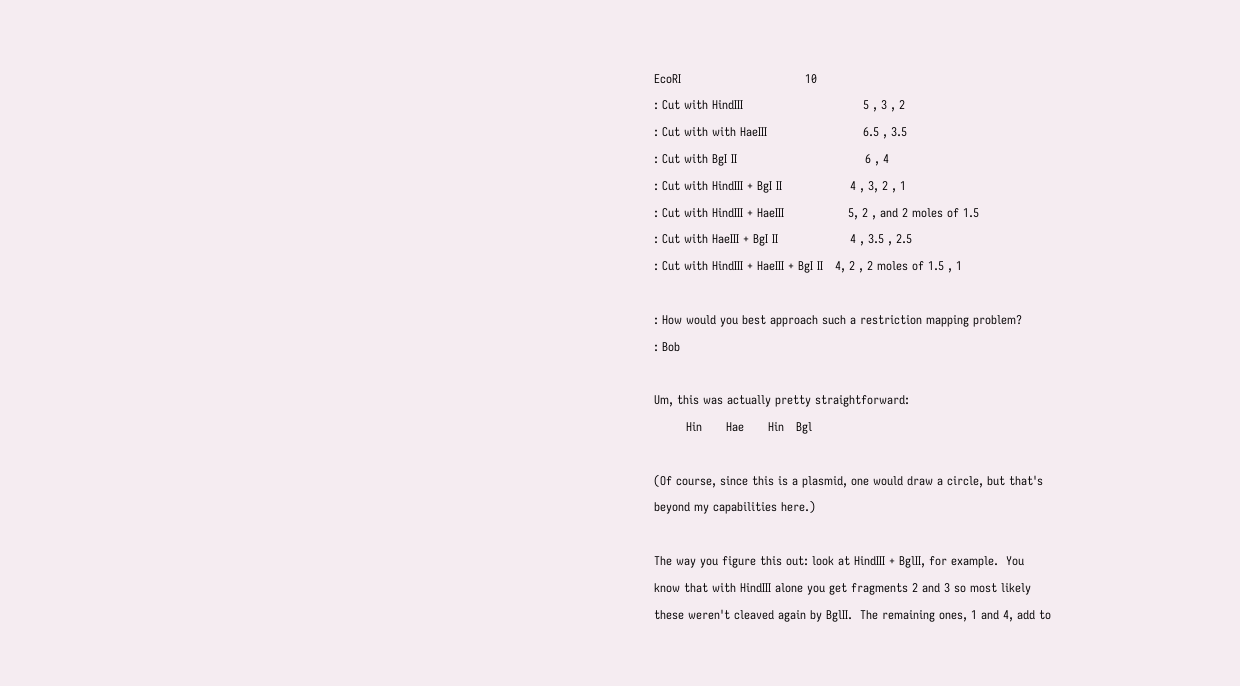EcoRI                               10
: Cut with HindIII                              5 , 3 , 2
: Cut with with HaeIII                        6.5 , 3.5
: Cut with BgI II                                6 , 4
: Cut with HindIII + BgI II                 4 , 3, 2 , 1
: Cut with HindIII + HaeIII                5, 2 , and 2 moles of 1.5
: Cut with HaeIII + BgI II                  4 , 3.5 , 2.5
: Cut with HindIII + HaeIII + BgI II   4, 2 , 2 moles of 1.5 , 1

: How would you best approach such a restriction mapping problem?
: Bob

Um, this was actually pretty straightforward:
        Hin      Hae      Hin   Bgl

(Of course, since this is a plasmid, one would draw a circle, but that's
beyond my capabilities here.)

The way you figure this out: look at HindIII + BglII, for example.  You
know that with HindIII alone you get fragments 2 and 3 so most likely
these weren't cleaved again by BglII.  The remaining ones, 1 and 4, add to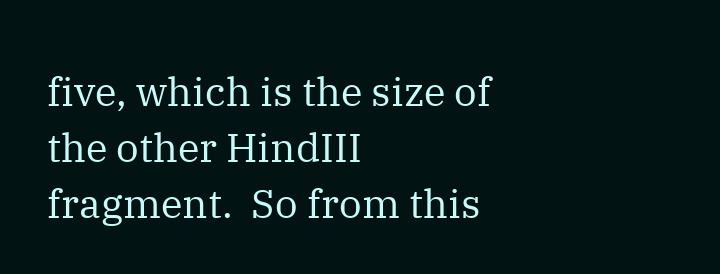five, which is the size of the other HindIII fragment.  So from this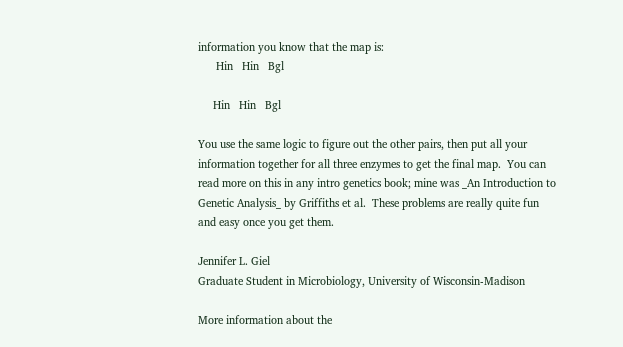information you know that the map is:
      Hin   Hin   Bgl

     Hin   Hin   Bgl

You use the same logic to figure out the other pairs, then put all your
information together for all three enzymes to get the final map.  You can
read more on this in any intro genetics book; mine was _An Introduction to
Genetic Analysis_ by Griffiths et al.  These problems are really quite fun
and easy once you get them.

Jennifer L. Giel
Graduate Student in Microbiology, University of Wisconsin-Madison

More information about the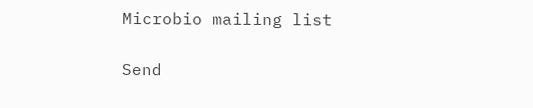Microbio mailing list

Send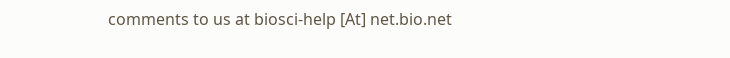comments to us at biosci-help [At] net.bio.net